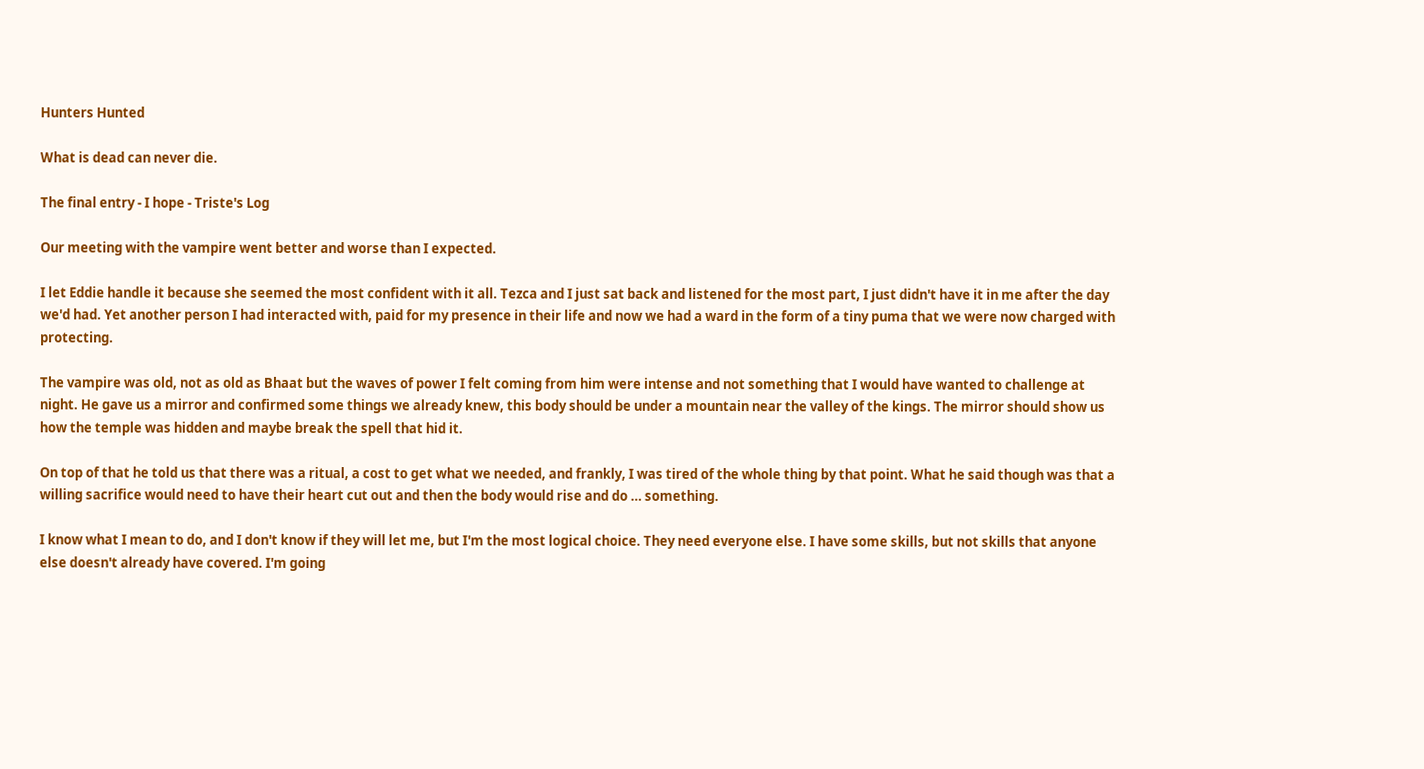Hunters Hunted

What is dead can never die.

The final entry - I hope - Triste's Log

Our meeting with the vampire went better and worse than I expected.

I let Eddie handle it because she seemed the most confident with it all. Tezca and I just sat back and listened for the most part, I just didn't have it in me after the day we'd had. Yet another person I had interacted with, paid for my presence in their life and now we had a ward in the form of a tiny puma that we were now charged with protecting.

The vampire was old, not as old as Bhaat but the waves of power I felt coming from him were intense and not something that I would have wanted to challenge at night. He gave us a mirror and confirmed some things we already knew, this body should be under a mountain near the valley of the kings. The mirror should show us how the temple was hidden and maybe break the spell that hid it.

On top of that he told us that there was a ritual, a cost to get what we needed, and frankly, I was tired of the whole thing by that point. What he said though was that a willing sacrifice would need to have their heart cut out and then the body would rise and do … something.

I know what I mean to do, and I don't know if they will let me, but I'm the most logical choice. They need everyone else. I have some skills, but not skills that anyone else doesn't already have covered. I'm going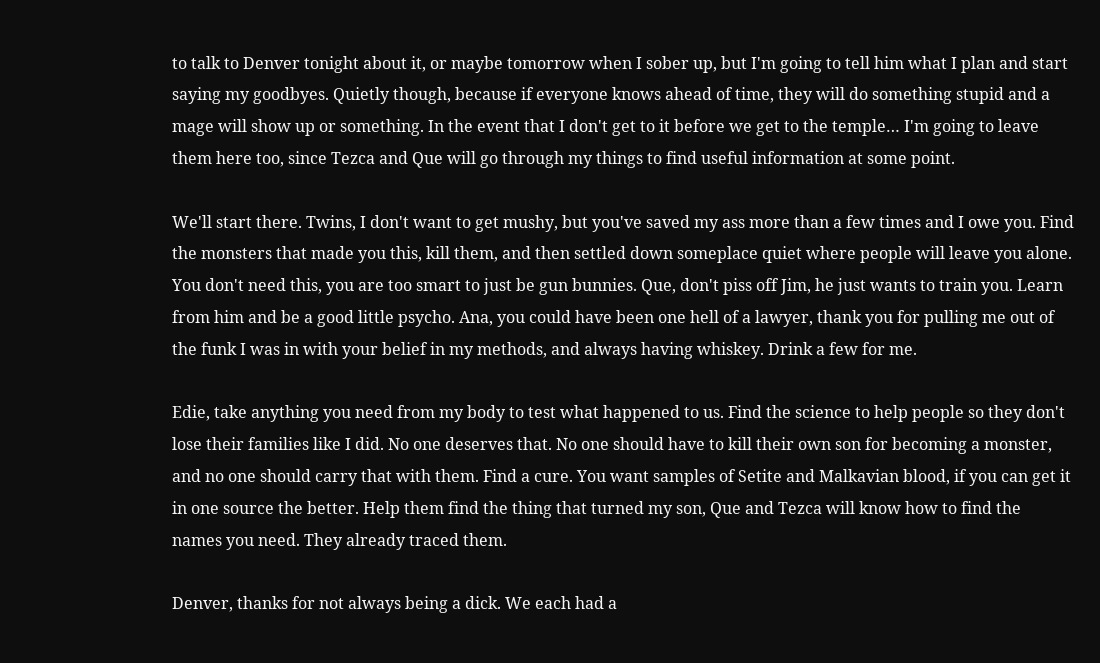to talk to Denver tonight about it, or maybe tomorrow when I sober up, but I'm going to tell him what I plan and start saying my goodbyes. Quietly though, because if everyone knows ahead of time, they will do something stupid and a mage will show up or something. In the event that I don't get to it before we get to the temple… I'm going to leave them here too, since Tezca and Que will go through my things to find useful information at some point.

We'll start there. Twins, I don't want to get mushy, but you've saved my ass more than a few times and I owe you. Find the monsters that made you this, kill them, and then settled down someplace quiet where people will leave you alone. You don't need this, you are too smart to just be gun bunnies. Que, don't piss off Jim, he just wants to train you. Learn from him and be a good little psycho. Ana, you could have been one hell of a lawyer, thank you for pulling me out of the funk I was in with your belief in my methods, and always having whiskey. Drink a few for me.

Edie, take anything you need from my body to test what happened to us. Find the science to help people so they don't lose their families like I did. No one deserves that. No one should have to kill their own son for becoming a monster, and no one should carry that with them. Find a cure. You want samples of Setite and Malkavian blood, if you can get it in one source the better. Help them find the thing that turned my son, Que and Tezca will know how to find the names you need. They already traced them.

Denver, thanks for not always being a dick. We each had a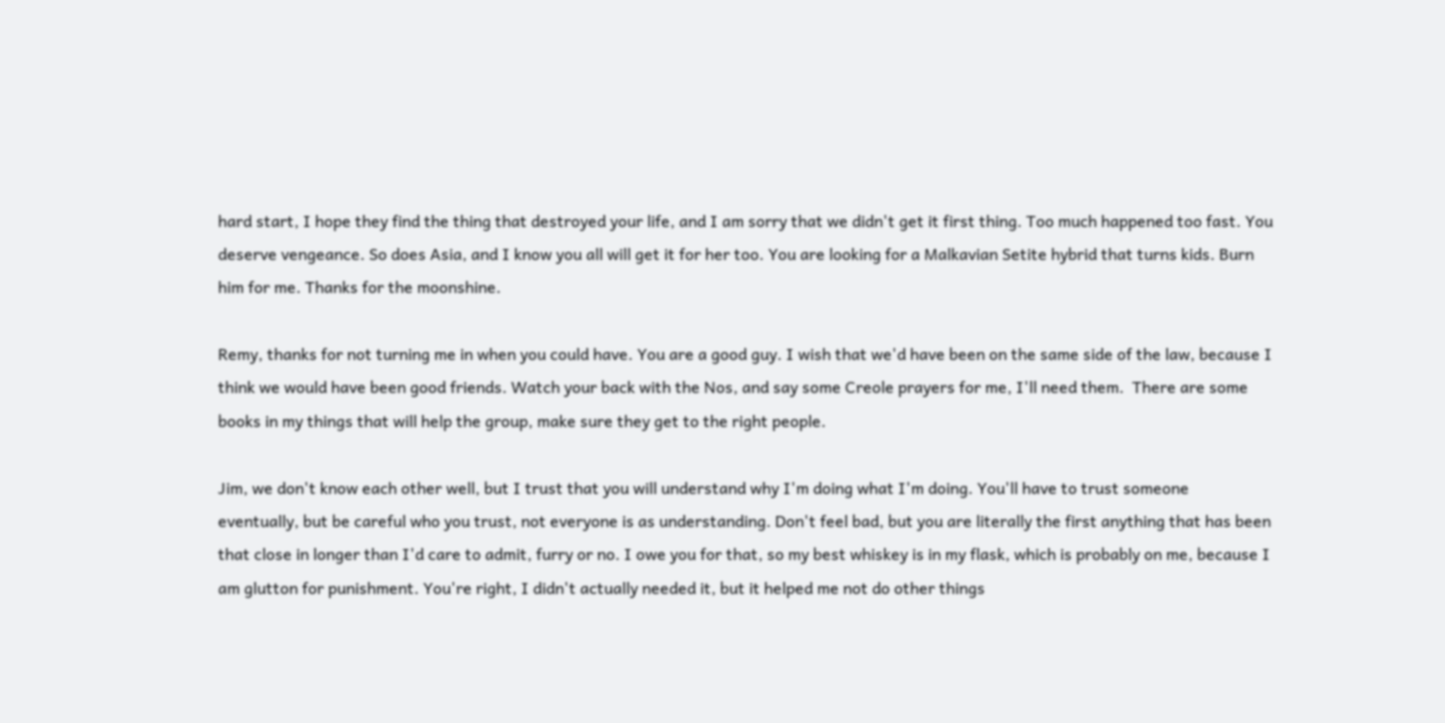hard start, I hope they find the thing that destroyed your life, and I am sorry that we didn't get it first thing. Too much happened too fast. You deserve vengeance. So does Asia, and I know you all will get it for her too. You are looking for a Malkavian Setite hybrid that turns kids. Burn him for me. Thanks for the moonshine.

Remy, thanks for not turning me in when you could have. You are a good guy. I wish that we'd have been on the same side of the law, because I think we would have been good friends. Watch your back with the Nos, and say some Creole prayers for me, I'll need them.  There are some books in my things that will help the group, make sure they get to the right people.

Jim, we don't know each other well, but I trust that you will understand why I'm doing what I'm doing. You'll have to trust someone eventually, but be careful who you trust, not everyone is as understanding. Don't feel bad, but you are literally the first anything that has been that close in longer than I'd care to admit, furry or no. I owe you for that, so my best whiskey is in my flask, which is probably on me, because I am glutton for punishment. You're right, I didn't actually needed it, but it helped me not do other things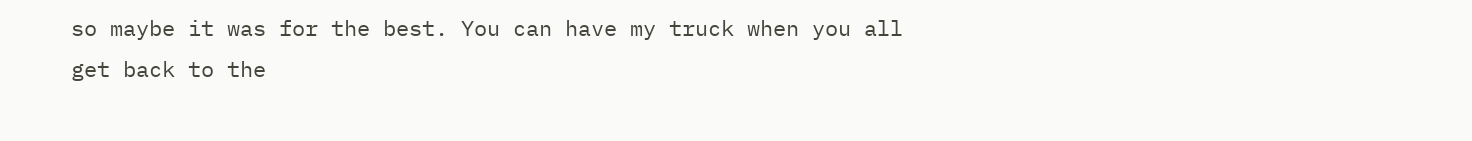so maybe it was for the best. You can have my truck when you all get back to the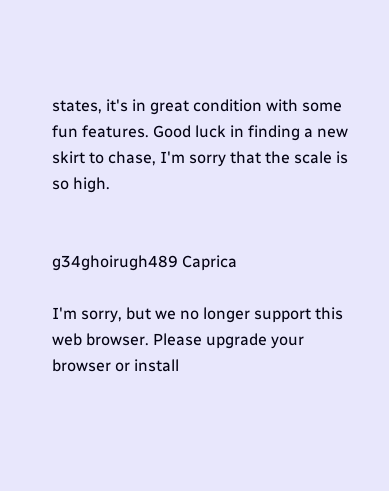states, it's in great condition with some fun features. Good luck in finding a new skirt to chase, I'm sorry that the scale is so high.


g34ghoirugh489 Caprica

I'm sorry, but we no longer support this web browser. Please upgrade your browser or install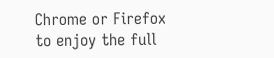Chrome or Firefox to enjoy the full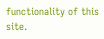functionality of this site.